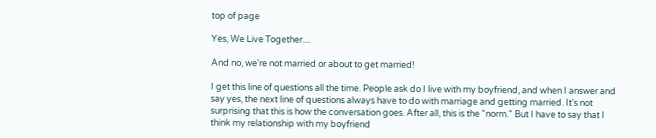top of page

Yes, We Live Together....

And no, we're not married or about to get married!

I get this line of questions all the time. People ask do I live with my boyfriend, and when I answer and say yes, the next line of questions always have to do with marriage and getting married. It's not surprising that this is how the conversation goes. After all, this is the "norm." But I have to say that I think my relationship with my boyfriend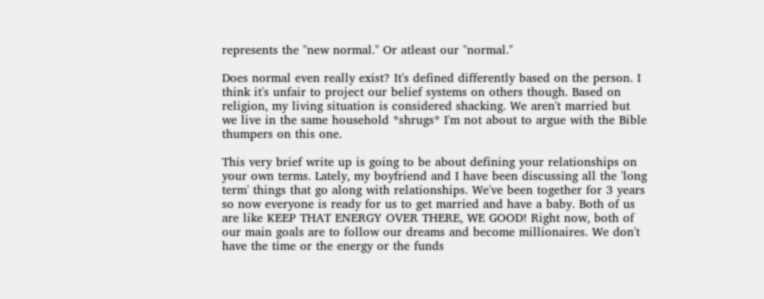represents the "new normal." Or atleast our "normal."

Does normal even really exist? It's defined differently based on the person. I think it's unfair to project our belief systems on others though. Based on religion, my living situation is considered shacking. We aren't married but we live in the same household *shrugs* I'm not about to argue with the Bible thumpers on this one.

This very brief write up is going to be about defining your relationships on your own terms. Lately, my boyfriend and I have been discussing all the 'long term' things that go along with relationships. We've been together for 3 years so now everyone is ready for us to get married and have a baby. Both of us are like KEEP THAT ENERGY OVER THERE, WE GOOD! Right now, both of our main goals are to follow our dreams and become millionaires. We don't have the time or the energy or the funds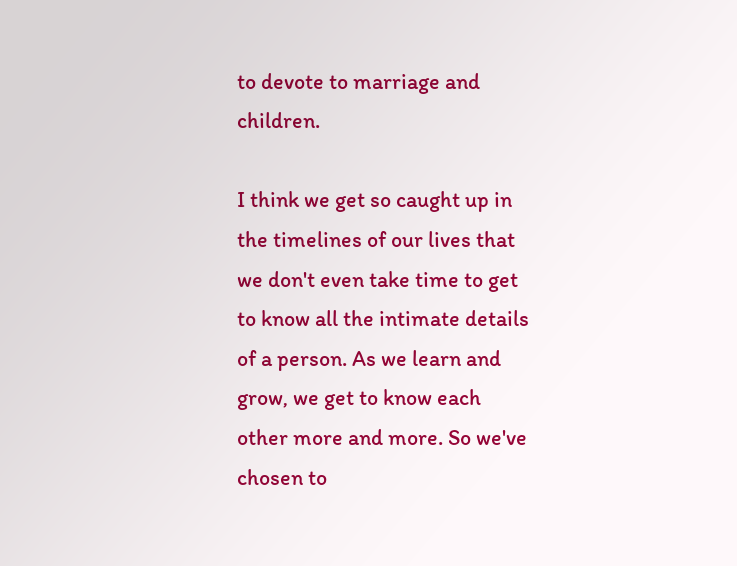to devote to marriage and children.

I think we get so caught up in the timelines of our lives that we don't even take time to get to know all the intimate details of a person. As we learn and grow, we get to know each other more and more. So we've chosen to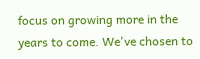focus on growing more in the years to come. We've chosen to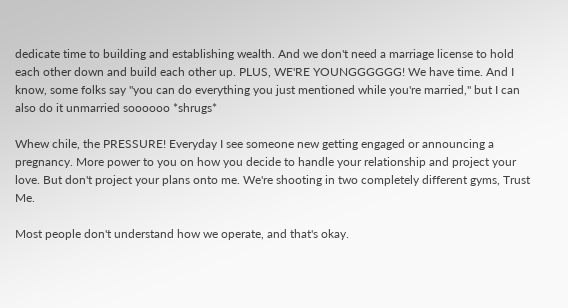dedicate time to building and establishing wealth. And we don't need a marriage license to hold each other down and build each other up. PLUS, WE'RE YOUNGGGGGG! We have time. And I know, some folks say "you can do everything you just mentioned while you're married," but I can also do it unmarried soooooo *shrugs*

Whew chile, the PRESSURE! Everyday I see someone new getting engaged or announcing a pregnancy. More power to you on how you decide to handle your relationship and project your love. But don't project your plans onto me. We're shooting in two completely different gyms, Trust Me.

Most people don't understand how we operate, and that's okay.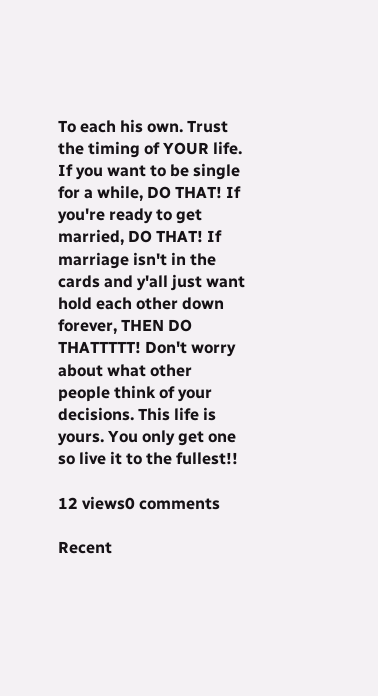To each his own. Trust the timing of YOUR life. If you want to be single for a while, DO THAT! If you're ready to get married, DO THAT! If marriage isn't in the cards and y'all just want hold each other down forever, THEN DO THATTTTT! Don't worry about what other people think of your decisions. This life is yours. You only get one so live it to the fullest!!

12 views0 comments

Recent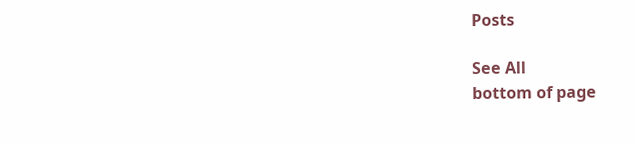Posts

See All
bottom of page